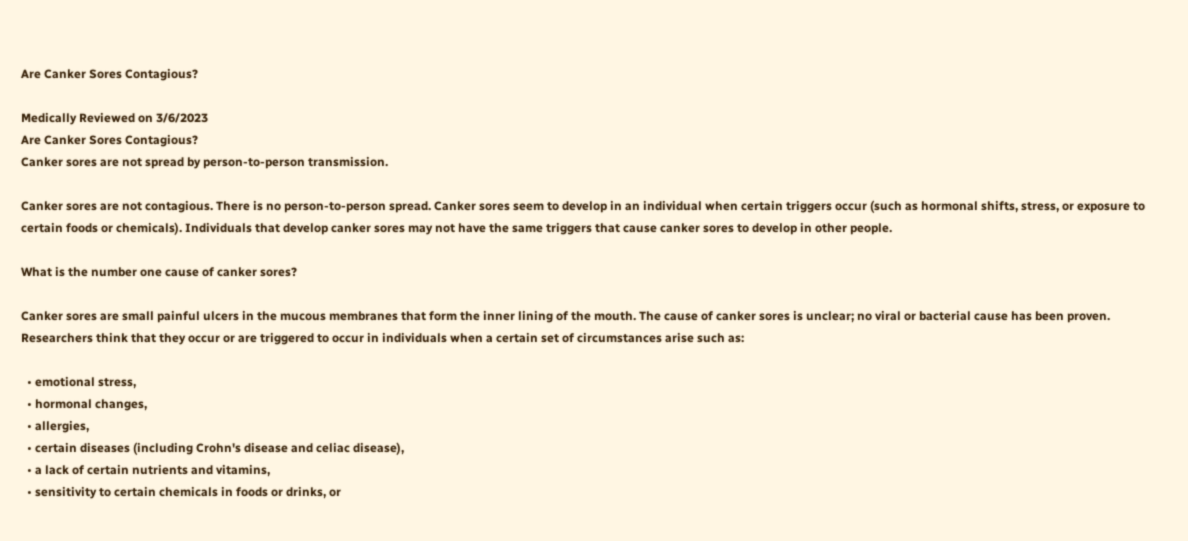Are Canker Sores Contagious?

Medically Reviewed on 3/6/2023
Are Canker Sores Contagious?
Canker sores are not spread by person-to-person transmission.

Canker sores are not contagious. There is no person-to-person spread. Canker sores seem to develop in an individual when certain triggers occur (such as hormonal shifts, stress, or exposure to certain foods or chemicals). Individuals that develop canker sores may not have the same triggers that cause canker sores to develop in other people.

What is the number one cause of canker sores?

Canker sores are small painful ulcers in the mucous membranes that form the inner lining of the mouth. The cause of canker sores is unclear; no viral or bacterial cause has been proven. Researchers think that they occur or are triggered to occur in individuals when a certain set of circumstances arise such as:

  • emotional stress,
  • hormonal changes,
  • allergies,
  • certain diseases (including Crohn's disease and celiac disease),
  • a lack of certain nutrients and vitamins,
  • sensitivity to certain chemicals in foods or drinks, or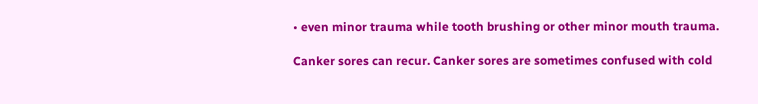• even minor trauma while tooth brushing or other minor mouth trauma.

Canker sores can recur. Canker sores are sometimes confused with cold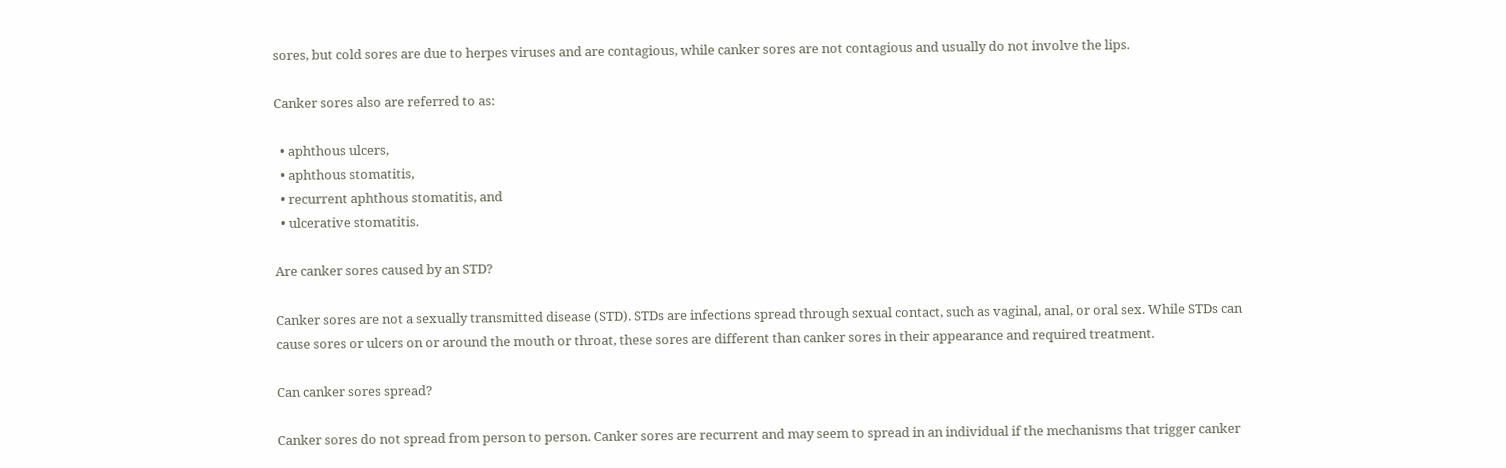sores, but cold sores are due to herpes viruses and are contagious, while canker sores are not contagious and usually do not involve the lips.

Canker sores also are referred to as:

  • aphthous ulcers,
  • aphthous stomatitis,
  • recurrent aphthous stomatitis, and
  • ulcerative stomatitis.

Are canker sores caused by an STD?

Canker sores are not a sexually transmitted disease (STD). STDs are infections spread through sexual contact, such as vaginal, anal, or oral sex. While STDs can cause sores or ulcers on or around the mouth or throat, these sores are different than canker sores in their appearance and required treatment.

Can canker sores spread?

Canker sores do not spread from person to person. Canker sores are recurrent and may seem to spread in an individual if the mechanisms that trigger canker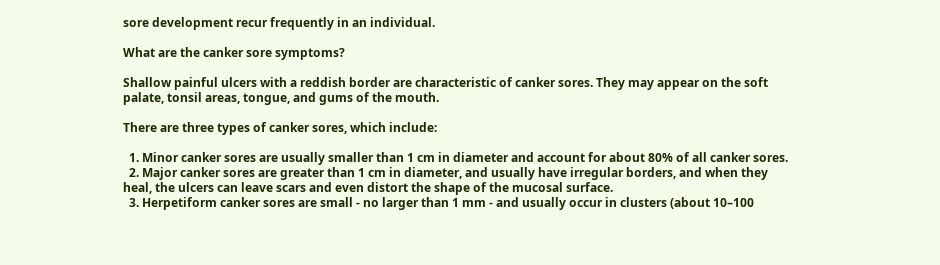sore development recur frequently in an individual.

What are the canker sore symptoms?

Shallow painful ulcers with a reddish border are characteristic of canker sores. They may appear on the soft palate, tonsil areas, tongue, and gums of the mouth.

There are three types of canker sores, which include:

  1. Minor canker sores are usually smaller than 1 cm in diameter and account for about 80% of all canker sores.
  2. Major canker sores are greater than 1 cm in diameter, and usually have irregular borders, and when they heal, the ulcers can leave scars and even distort the shape of the mucosal surface.
  3. Herpetiform canker sores are small - no larger than 1 mm - and usually occur in clusters (about 10–100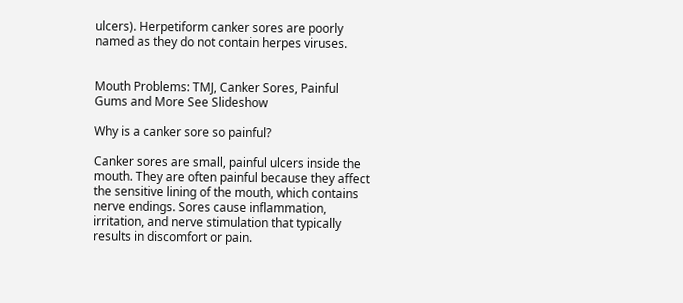ulcers). Herpetiform canker sores are poorly named as they do not contain herpes viruses.


Mouth Problems: TMJ, Canker Sores, Painful Gums and More See Slideshow

Why is a canker sore so painful?

Canker sores are small, painful ulcers inside the mouth. They are often painful because they affect the sensitive lining of the mouth, which contains nerve endings. Sores cause inflammation, irritation, and nerve stimulation that typically results in discomfort or pain.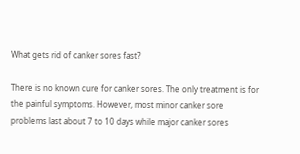What gets rid of canker sores fast?

There is no known cure for canker sores. The only treatment is for the painful symptoms. However, most minor canker sore problems last about 7 to 10 days while major canker sores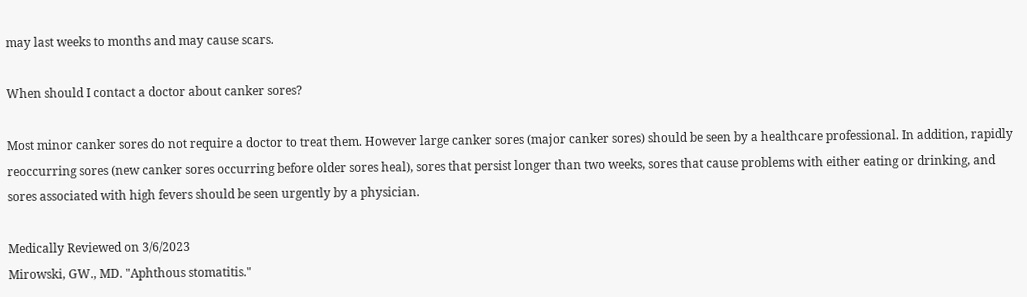may last weeks to months and may cause scars.

When should I contact a doctor about canker sores?

Most minor canker sores do not require a doctor to treat them. However large canker sores (major canker sores) should be seen by a healthcare professional. In addition, rapidly reoccurring sores (new canker sores occurring before older sores heal), sores that persist longer than two weeks, sores that cause problems with either eating or drinking, and sores associated with high fevers should be seen urgently by a physician.

Medically Reviewed on 3/6/2023
Mirowski, GW., MD. "Aphthous stomatitis."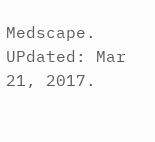Medscape. UPdated: Mar 21, 2017.